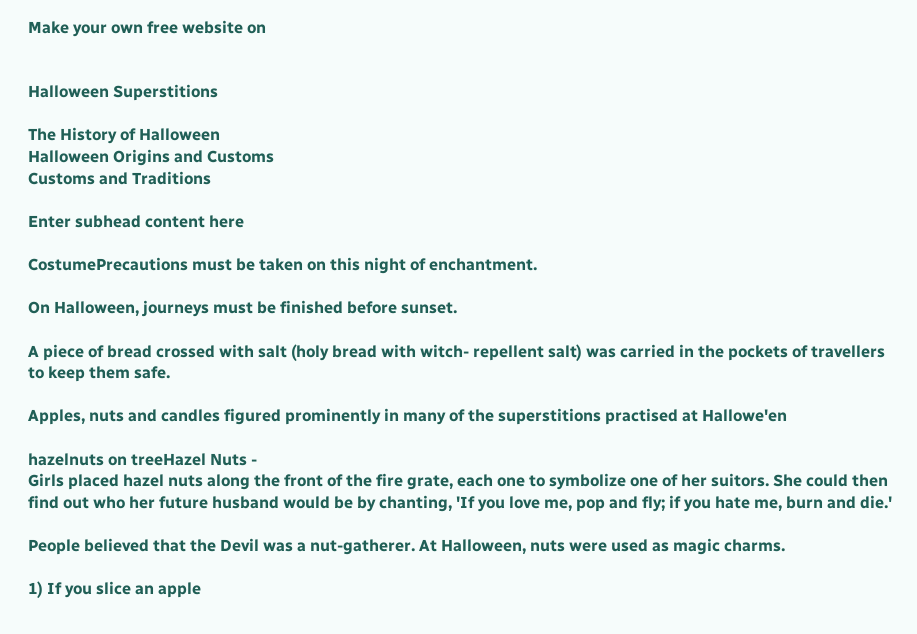Make your own free website on


Halloween Superstitions

The History of Halloween
Halloween Origins and Customs
Customs and Traditions

Enter subhead content here

CostumePrecautions must be taken on this night of enchantment.

On Halloween, journeys must be finished before sunset.

A piece of bread crossed with salt (holy bread with witch- repellent salt) was carried in the pockets of travellers to keep them safe.

Apples, nuts and candles figured prominently in many of the superstitions practised at Hallowe'en

hazelnuts on treeHazel Nuts -
Girls placed hazel nuts along the front of the fire grate, each one to symbolize one of her suitors. She could then find out who her future husband would be by chanting, 'If you love me, pop and fly; if you hate me, burn and die.'

People believed that the Devil was a nut-gatherer. At Halloween, nuts were used as magic charms.

1) If you slice an apple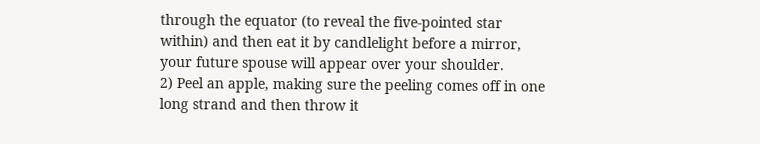through the equator (to reveal the five-pointed star within) and then eat it by candlelight before a mirror, your future spouse will appear over your shoulder.
2) Peel an apple, making sure the peeling comes off in one long strand and then throw it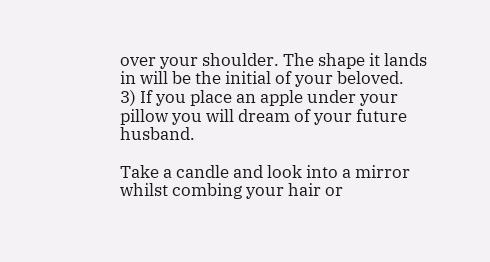over your shoulder. The shape it lands in will be the initial of your beloved.
3) If you place an apple under your pillow you will dream of your future husband.

Take a candle and look into a mirror whilst combing your hair or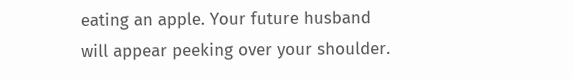eating an apple. Your future husband will appear peeking over your shoulder.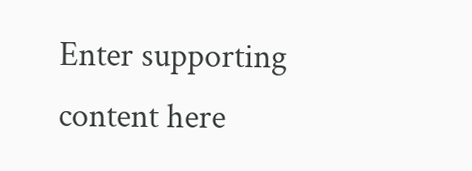Enter supporting content here